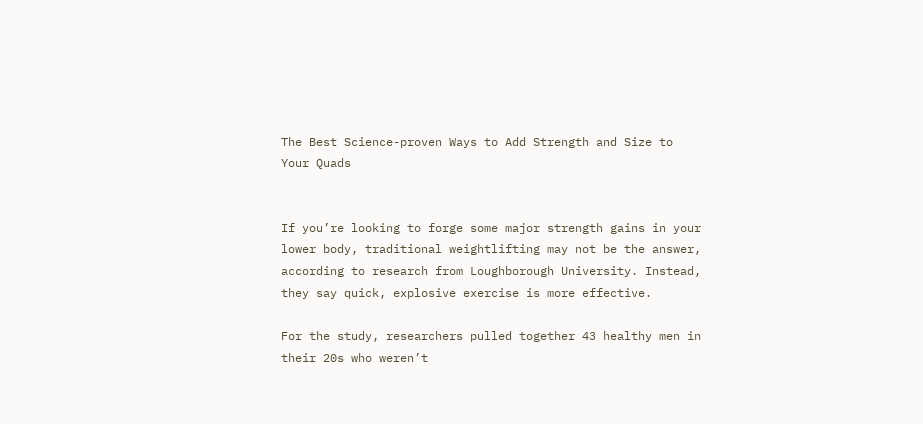The Best Science-proven Ways to Add Strength and Size to Your Quads


If you’re looking to forge some major strength gains in your lower body, traditional weightlifting may not be the answer, according to research from Loughborough University. Instead, they say quick, explosive exercise is more effective.

For the study, researchers pulled together 43 healthy men in their 20s who weren’t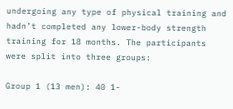undergoing any type of physical training and hadn’t completed any lower-body strength training for 18 months. The participants were split into three groups:

Group 1 (13 men): 40 1-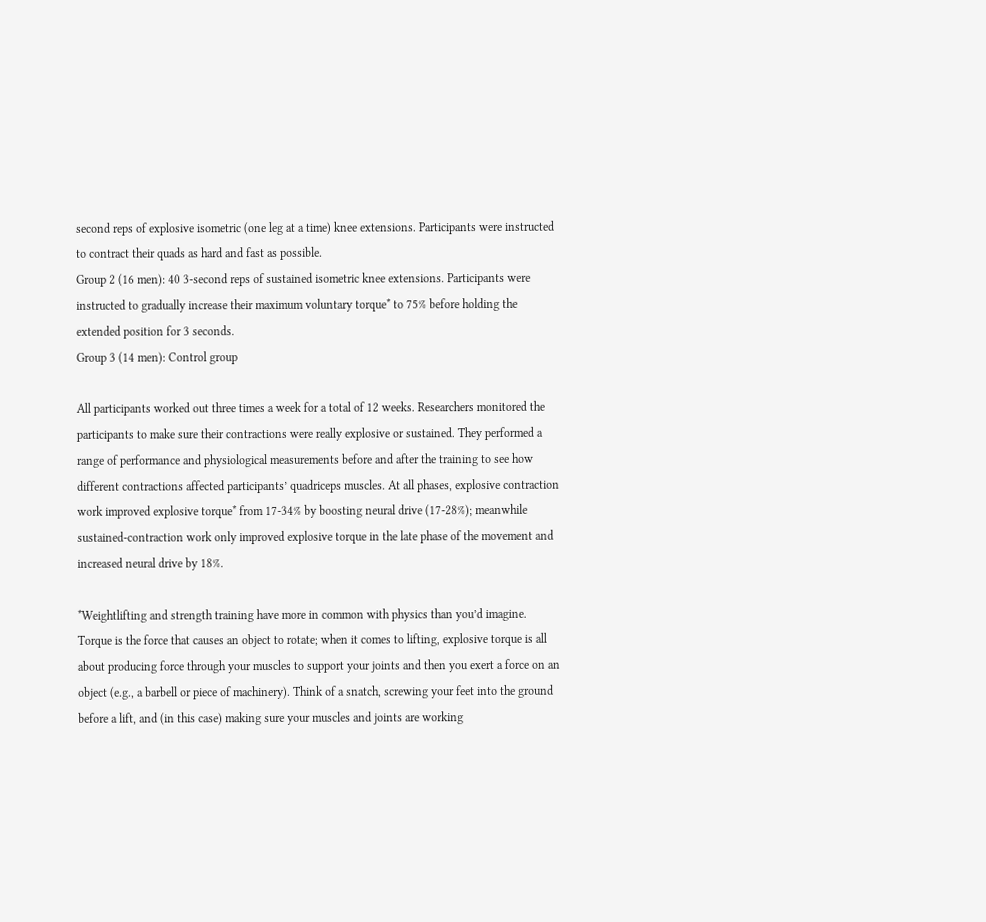second reps of explosive isometric (one leg at a time) knee extensions. Participants were instructed to contract their quads as hard and fast as possible.
Group 2 (16 men): 40 3-second reps of sustained isometric knee extensions. Participants were instructed to gradually increase their maximum voluntary torque* to 75% before holding the extended position for 3 seconds.
Group 3 (14 men): Control group

All participants worked out three times a week for a total of 12 weeks. Researchers monitored the participants to make sure their contractions were really explosive or sustained. They performed a range of performance and physiological measurements before and after the training to see how different contractions affected participants’ quadriceps muscles. At all phases, explosive contraction work improved explosive torque* from 17-34% by boosting neural drive (17-28%); meanwhile sustained-contraction work only improved explosive torque in the late phase of the movement and increased neural drive by 18%.

*Weightlifting and strength training have more in common with physics than you’d imagine. Torque is the force that causes an object to rotate; when it comes to lifting, explosive torque is all about producing force through your muscles to support your joints and then you exert a force on an object (e.g., a barbell or piece of machinery). Think of a snatch, screwing your feet into the ground before a lift, and (in this case) making sure your muscles and joints are working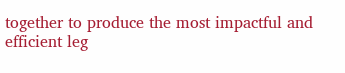together to produce the most impactful and efficient leg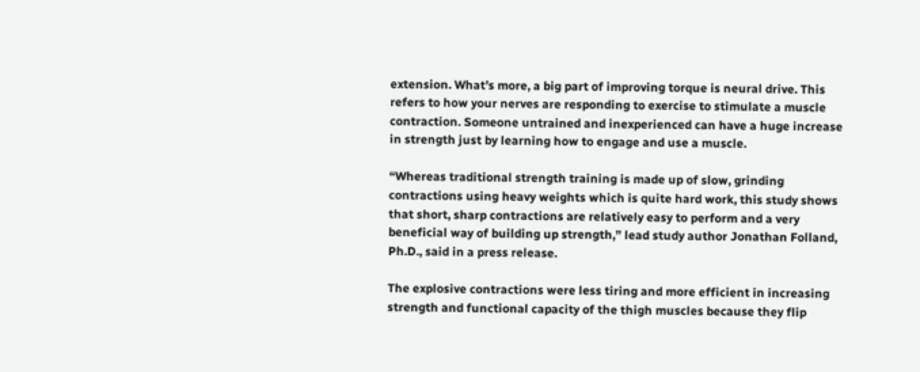extension. What’s more, a big part of improving torque is neural drive. This refers to how your nerves are responding to exercise to stimulate a muscle contraction. Someone untrained and inexperienced can have a huge increase in strength just by learning how to engage and use a muscle.

“Whereas traditional strength training is made up of slow, grinding contractions using heavy weights which is quite hard work, this study shows that short, sharp contractions are relatively easy to perform and a very beneficial way of building up strength,” lead study author Jonathan Folland, Ph.D., said in a press release.

The explosive contractions were less tiring and more efficient in increasing strength and functional capacity of the thigh muscles because they flip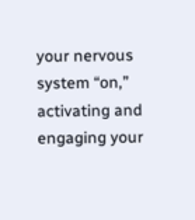your nervous system “on,” activating and engaging your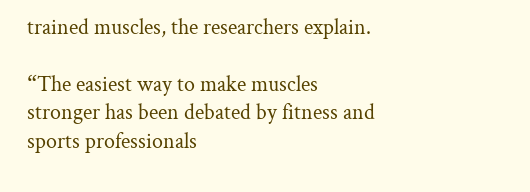trained muscles, the researchers explain.

“The easiest way to make muscles stronger has been debated by fitness and sports professionals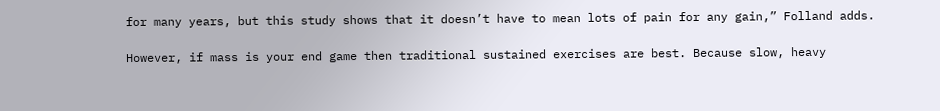for many years, but this study shows that it doesn’t have to mean lots of pain for any gain,” Folland adds.

However, if mass is your end game then traditional sustained exercises are best. Because slow, heavy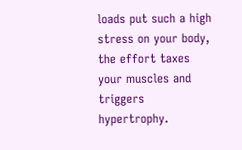loads put such a high stress on your body, the effort taxes your muscles and triggers hypertrophy.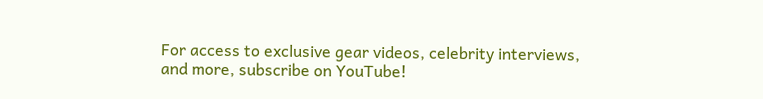For access to exclusive gear videos, celebrity interviews, and more, subscribe on YouTube!